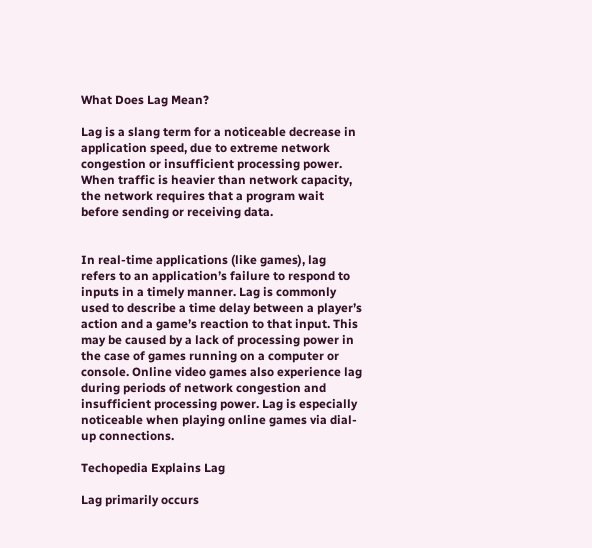What Does Lag Mean?

Lag is a slang term for a noticeable decrease in application speed, due to extreme network congestion or insufficient processing power. When traffic is heavier than network capacity, the network requires that a program wait before sending or receiving data.


In real-time applications (like games), lag refers to an application’s failure to respond to inputs in a timely manner. Lag is commonly used to describe a time delay between a player’s action and a game’s reaction to that input. This may be caused by a lack of processing power in the case of games running on a computer or console. Online video games also experience lag during periods of network congestion and insufficient processing power. Lag is especially noticeable when playing online games via dial-up connections.

Techopedia Explains Lag

Lag primarily occurs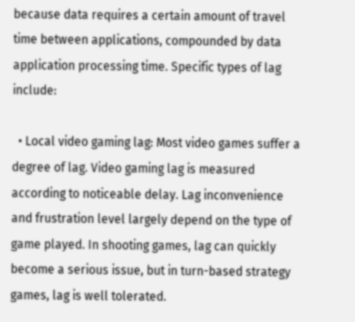because data requires a certain amount of travel time between applications, compounded by data application processing time. Specific types of lag include:

  • Local video gaming lag: Most video games suffer a degree of lag. Video gaming lag is measured according to noticeable delay. Lag inconvenience and frustration level largely depend on the type of game played. In shooting games, lag can quickly become a serious issue, but in turn-based strategy games, lag is well tolerated.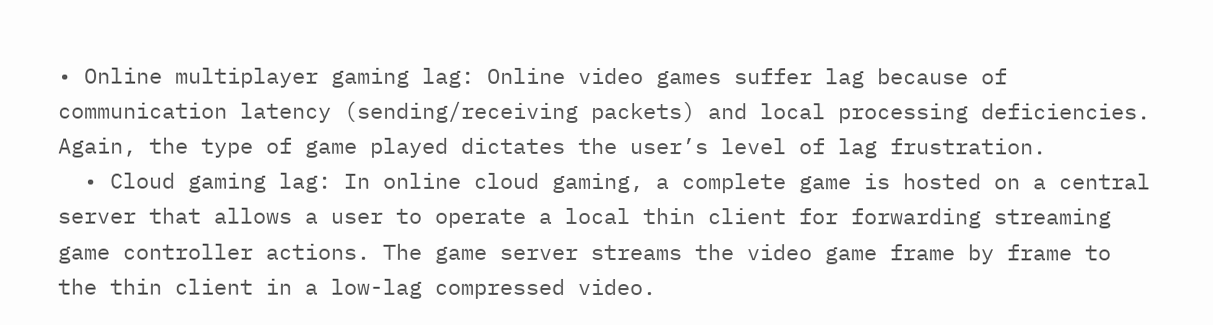• Online multiplayer gaming lag: Online video games suffer lag because of communication latency (sending/receiving packets) and local processing deficiencies. Again, the type of game played dictates the user’s level of lag frustration.
  • Cloud gaming lag: In online cloud gaming, a complete game is hosted on a central server that allows a user to operate a local thin client for forwarding streaming game controller actions. The game server streams the video game frame by frame to the thin client in a low-lag compressed video.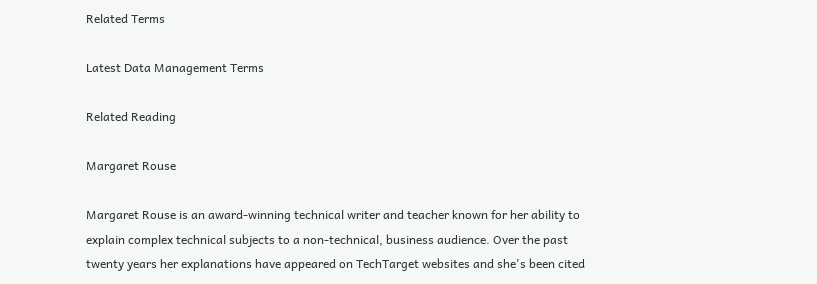Related Terms

Latest Data Management Terms

Related Reading

Margaret Rouse

Margaret Rouse is an award-winning technical writer and teacher known for her ability to explain complex technical subjects to a non-technical, business audience. Over the past twenty years her explanations have appeared on TechTarget websites and she's been cited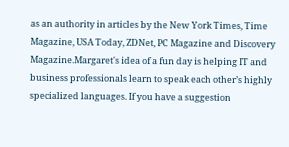as an authority in articles by the New York Times, Time Magazine, USA Today, ZDNet, PC Magazine and Discovery Magazine.Margaret's idea of a fun day is helping IT and business professionals learn to speak each other’s highly specialized languages. If you have a suggestion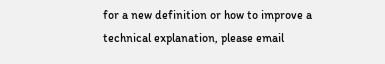for a new definition or how to improve a technical explanation, please email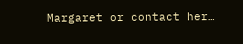Margaret or contact her…